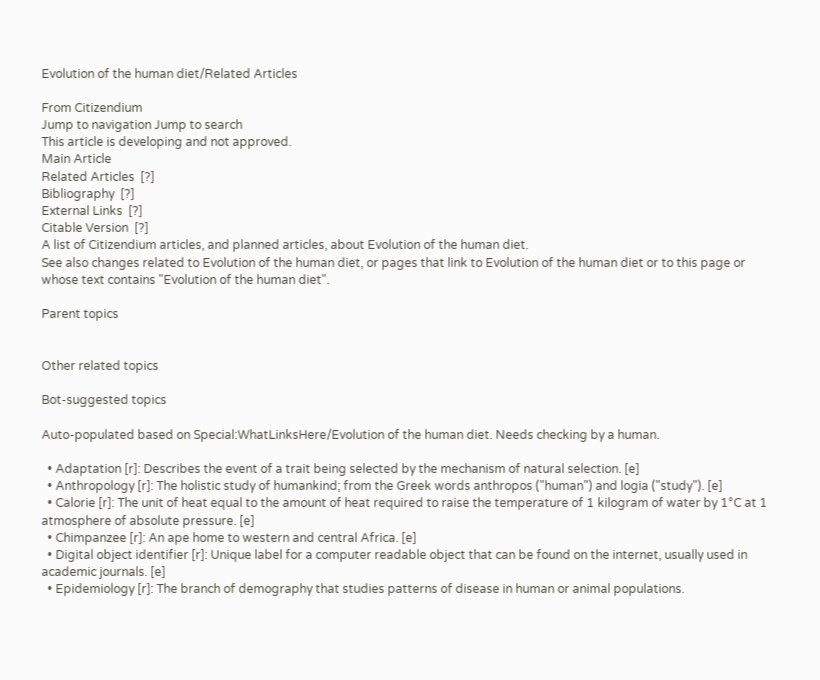Evolution of the human diet/Related Articles

From Citizendium
Jump to navigation Jump to search
This article is developing and not approved.
Main Article
Related Articles  [?]
Bibliography  [?]
External Links  [?]
Citable Version  [?]
A list of Citizendium articles, and planned articles, about Evolution of the human diet.
See also changes related to Evolution of the human diet, or pages that link to Evolution of the human diet or to this page or whose text contains "Evolution of the human diet".

Parent topics


Other related topics

Bot-suggested topics

Auto-populated based on Special:WhatLinksHere/Evolution of the human diet. Needs checking by a human.

  • Adaptation [r]: Describes the event of a trait being selected by the mechanism of natural selection. [e]
  • Anthropology [r]: The holistic study of humankind; from the Greek words anthropos ("human") and logia ("study"). [e]
  • Calorie [r]: The unit of heat equal to the amount of heat required to raise the temperature of 1 kilogram of water by 1°C at 1 atmosphere of absolute pressure. [e]
  • Chimpanzee [r]: An ape home to western and central Africa. [e]
  • Digital object identifier [r]: Unique label for a computer readable object that can be found on the internet, usually used in academic journals. [e]
  • Epidemiology [r]: The branch of demography that studies patterns of disease in human or animal populations.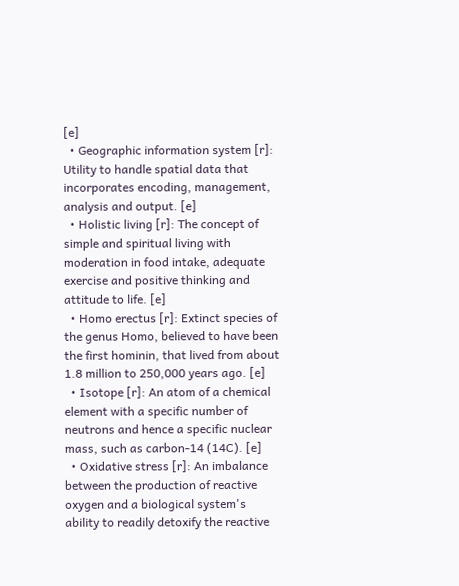[e]
  • Geographic information system [r]: Utility to handle spatial data that incorporates encoding, management, analysis and output. [e]
  • Holistic living [r]: The concept of simple and spiritual living with moderation in food intake, adequate exercise and positive thinking and attitude to life. [e]
  • Homo erectus [r]: Extinct species of the genus Homo, believed to have been the first hominin, that lived from about 1.8 million to 250,000 years ago. [e]
  • Isotope [r]: An atom of a chemical element with a specific number of neutrons and hence a specific nuclear mass, such as carbon-14 (14C). [e]
  • Oxidative stress [r]: An imbalance between the production of reactive oxygen and a biological system's ability to readily detoxify the reactive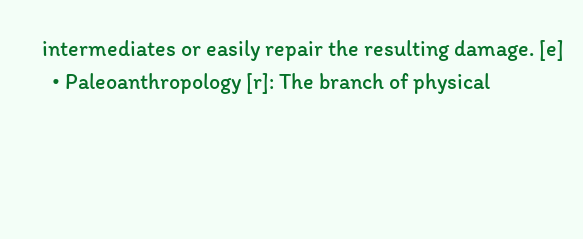intermediates or easily repair the resulting damage. [e]
  • Paleoanthropology [r]: The branch of physical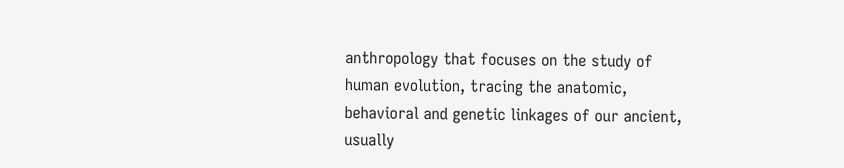anthropology that focuses on the study of human evolution, tracing the anatomic, behavioral and genetic linkages of our ancient, usually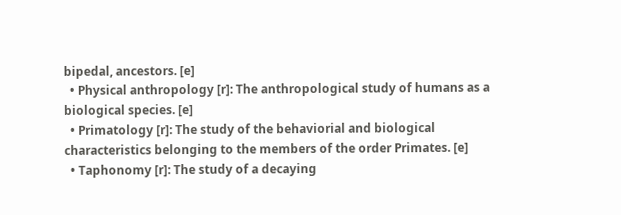bipedal, ancestors. [e]
  • Physical anthropology [r]: The anthropological study of humans as a biological species. [e]
  • Primatology [r]: The study of the behaviorial and biological characteristics belonging to the members of the order Primates. [e]
  • Taphonomy [r]: The study of a decaying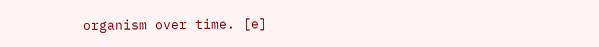organism over time. [e]